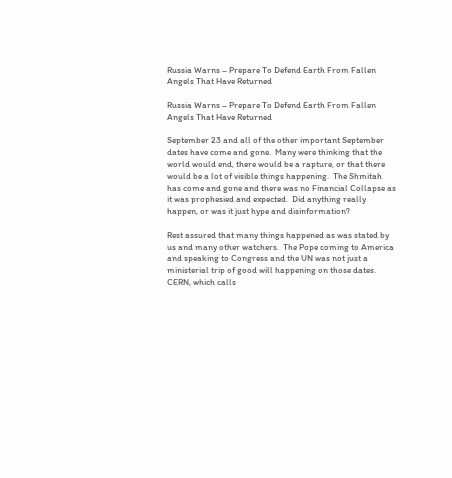Russia Warns – Prepare To Defend Earth From Fallen Angels That Have Returned

Russia Warns – Prepare To Defend Earth From Fallen Angels That Have Returned

September 23 and all of the other important September dates have come and gone.  Many were thinking that the world would end, there would be a rapture, or that there would be a lot of visible things happening.  The Shmitah has come and gone and there was no Financial Collapse as it was prophesied and expected.  Did anything really happen, or was it just hype and disinformation?

Rest assured that many things happened as was stated by us and many other watchers.  The Pope coming to America and speaking to Congress and the UN was not just a ministerial trip of good will happening on those dates.   CERN, which calls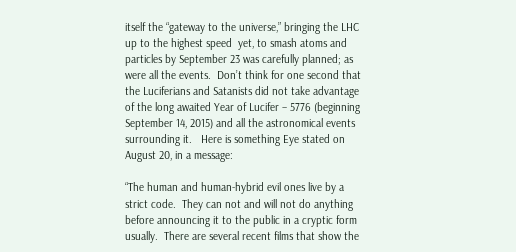itself the “gateway to the universe,” bringing the LHC up to the highest speed  yet, to smash atoms and particles by September 23 was carefully planned; as were all the events.  Don’t think for one second that the Luciferians and Satanists did not take advantage of the long awaited Year of Lucifer – 5776 (beginning September 14, 2015) and all the astronomical events surrounding it.   Here is something Eye stated on August 20, in a message:

“The human and human-hybrid evil ones live by a strict code.  They can not and will not do anything before announcing it to the public in a cryptic form usually.  There are several recent films that show the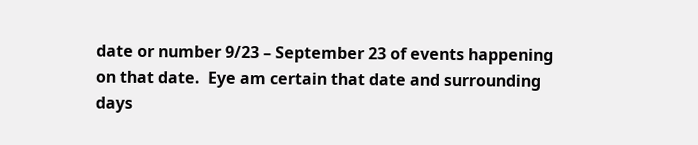date or number 9/23 – September 23 of events happening on that date.  Eye am certain that date and surrounding days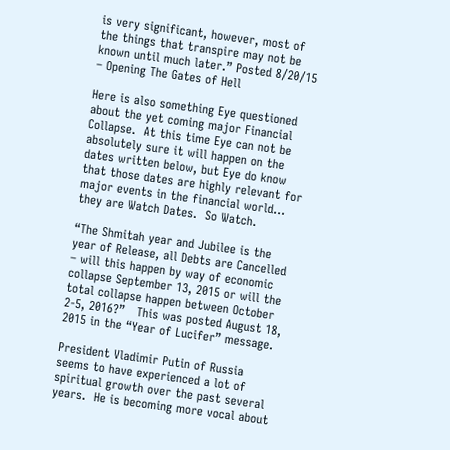is very significant, however, most of the things that transpire may not be known until much later.” Posted 8/20/15 – Opening The Gates of Hell

Here is also something Eye questioned about the yet coming major Financial Collapse.  At this time Eye can not be absolutely sure it will happen on the dates written below, but Eye do know that those dates are highly relevant for major events in the financial world… they are Watch Dates.  So Watch.

“The Shmitah year and Jubilee is the year of Release, all Debts are Cancelled – will this happen by way of economic collapse September 13, 2015 or will the total collapse happen between October 2-5, 2016?”   This was posted August 18, 2015 in the “Year of Lucifer” message.

President Vladimir Putin of Russia seems to have experienced a lot of spiritual growth over the past several years.  He is becoming more vocal about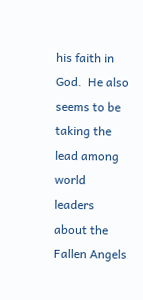his faith in God.  He also seems to be taking the lead among world leaders about the Fallen Angels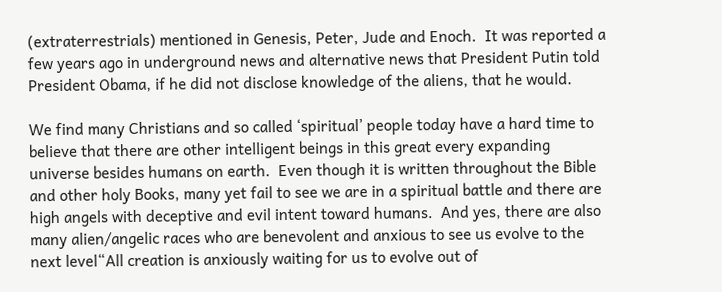(extraterrestrials) mentioned in Genesis, Peter, Jude and Enoch.  It was reported a few years ago in underground news and alternative news that President Putin told President Obama, if he did not disclose knowledge of the aliens, that he would.

We find many Christians and so called ‘spiritual’ people today have a hard time to believe that there are other intelligent beings in this great every expanding universe besides humans on earth.  Even though it is written throughout the Bible and other holy Books, many yet fail to see we are in a spiritual battle and there are high angels with deceptive and evil intent toward humans.  And yes, there are also many alien/angelic races who are benevolent and anxious to see us evolve to the next level“All creation is anxiously waiting for us to evolve out of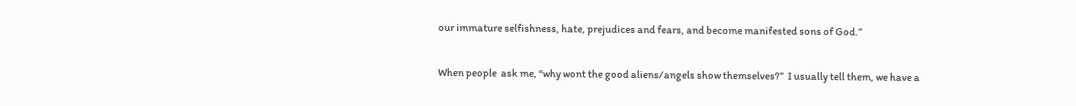our immature selfishness, hate, prejudices and fears, and become manifested sons of God.”

When people  ask me, “why wont the good aliens/angels show themselves?”  I usually tell them, we have a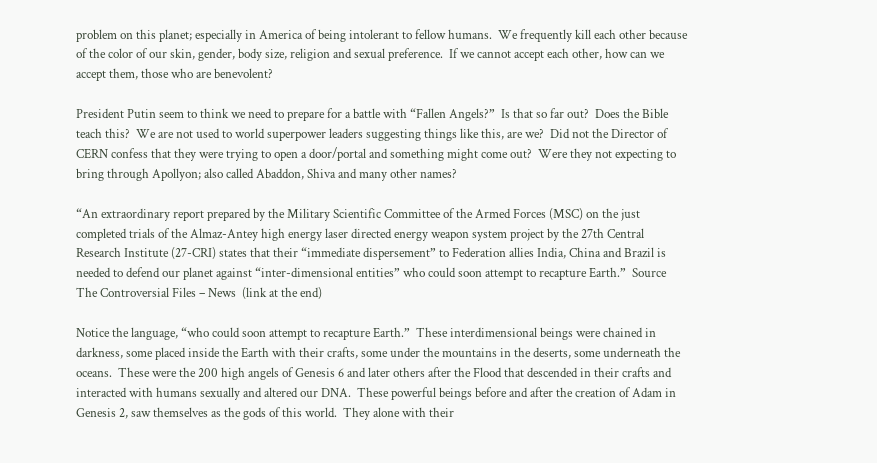problem on this planet; especially in America of being intolerant to fellow humans.  We frequently kill each other because of the color of our skin, gender, body size, religion and sexual preference.  If we cannot accept each other, how can we accept them, those who are benevolent?

President Putin seem to think we need to prepare for a battle with “Fallen Angels?”  Is that so far out?  Does the Bible teach this?  We are not used to world superpower leaders suggesting things like this, are we?  Did not the Director of CERN confess that they were trying to open a door/portal and something might come out?  Were they not expecting to  bring through Apollyon; also called Abaddon, Shiva and many other names?

“An extraordinary report prepared by the Military Scientific Committee of the Armed Forces (MSC) on the just completed trials of the Almaz-Antey high energy laser directed energy weapon system project by the 27th Central Research Institute (27-CRI) states that their “immediate dispersement” to Federation allies India, China and Brazil is needed to defend our planet against “inter-dimensional entities” who could soon attempt to recapture Earth.”  Source The Controversial Files – News  (link at the end)

Notice the language, “who could soon attempt to recapture Earth.”  These interdimensional beings were chained in darkness, some placed inside the Earth with their crafts, some under the mountains in the deserts, some underneath the oceans.  These were the 200 high angels of Genesis 6 and later others after the Flood that descended in their crafts and interacted with humans sexually and altered our DNA.  These powerful beings before and after the creation of Adam in Genesis 2, saw themselves as the gods of this world.  They alone with their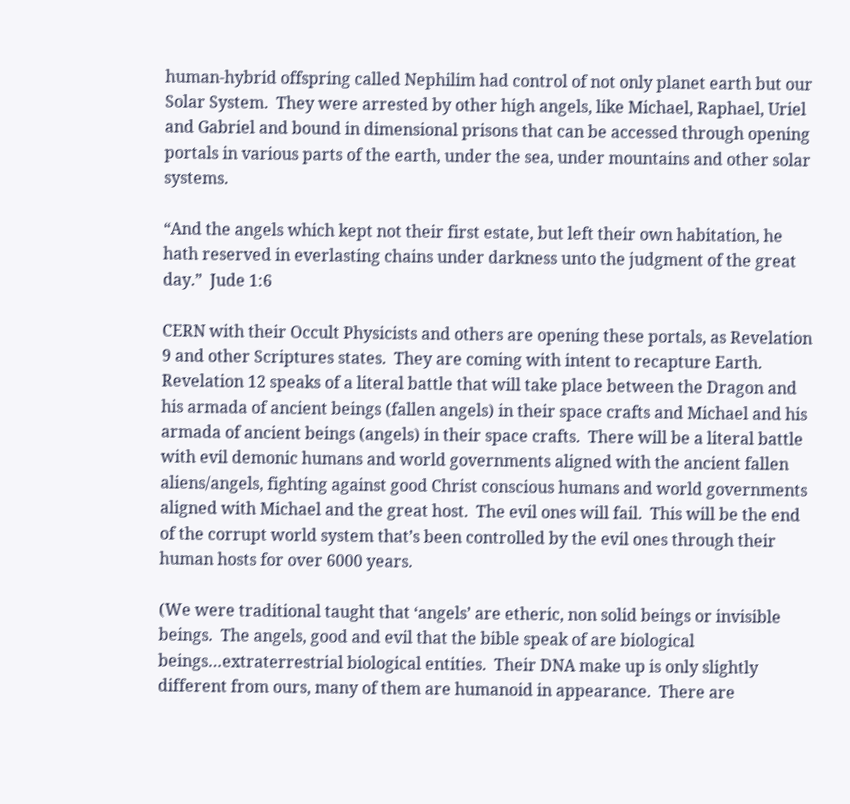human-hybrid offspring called Nephilim had control of not only planet earth but our Solar System.  They were arrested by other high angels, like Michael, Raphael, Uriel and Gabriel and bound in dimensional prisons that can be accessed through opening portals in various parts of the earth, under the sea, under mountains and other solar systems.

“And the angels which kept not their first estate, but left their own habitation, he hath reserved in everlasting chains under darkness unto the judgment of the great day.”  Jude 1:6

CERN with their Occult Physicists and others are opening these portals, as Revelation 9 and other Scriptures states.  They are coming with intent to recapture Earth.  Revelation 12 speaks of a literal battle that will take place between the Dragon and his armada of ancient beings (fallen angels) in their space crafts and Michael and his armada of ancient beings (angels) in their space crafts.  There will be a literal battle with evil demonic humans and world governments aligned with the ancient fallen aliens/angels, fighting against good Christ conscious humans and world governments aligned with Michael and the great host.  The evil ones will fail.  This will be the end of the corrupt world system that’s been controlled by the evil ones through their human hosts for over 6000 years.

(We were traditional taught that ‘angels’ are etheric, non solid beings or invisible beings.  The angels, good and evil that the bible speak of are biological beings…extraterrestrial biological entities.  Their DNA make up is only slightly different from ours, many of them are humanoid in appearance.  There are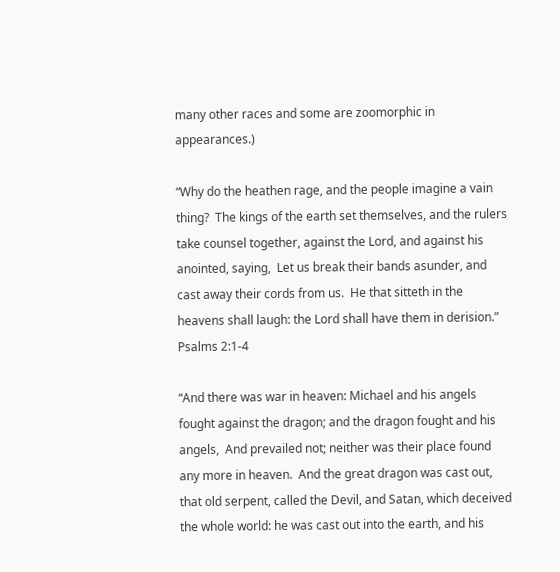many other races and some are zoomorphic in appearances.)

“Why do the heathen rage, and the people imagine a vain thing?  The kings of the earth set themselves, and the rulers take counsel together, against the Lord, and against his anointed, saying,  Let us break their bands asunder, and cast away their cords from us.  He that sitteth in the heavens shall laugh: the Lord shall have them in derision.”  Psalms 2:1-4

“And there was war in heaven: Michael and his angels fought against the dragon; and the dragon fought and his angels,  And prevailed not; neither was their place found any more in heaven.  And the great dragon was cast out, that old serpent, called the Devil, and Satan, which deceived the whole world: he was cast out into the earth, and his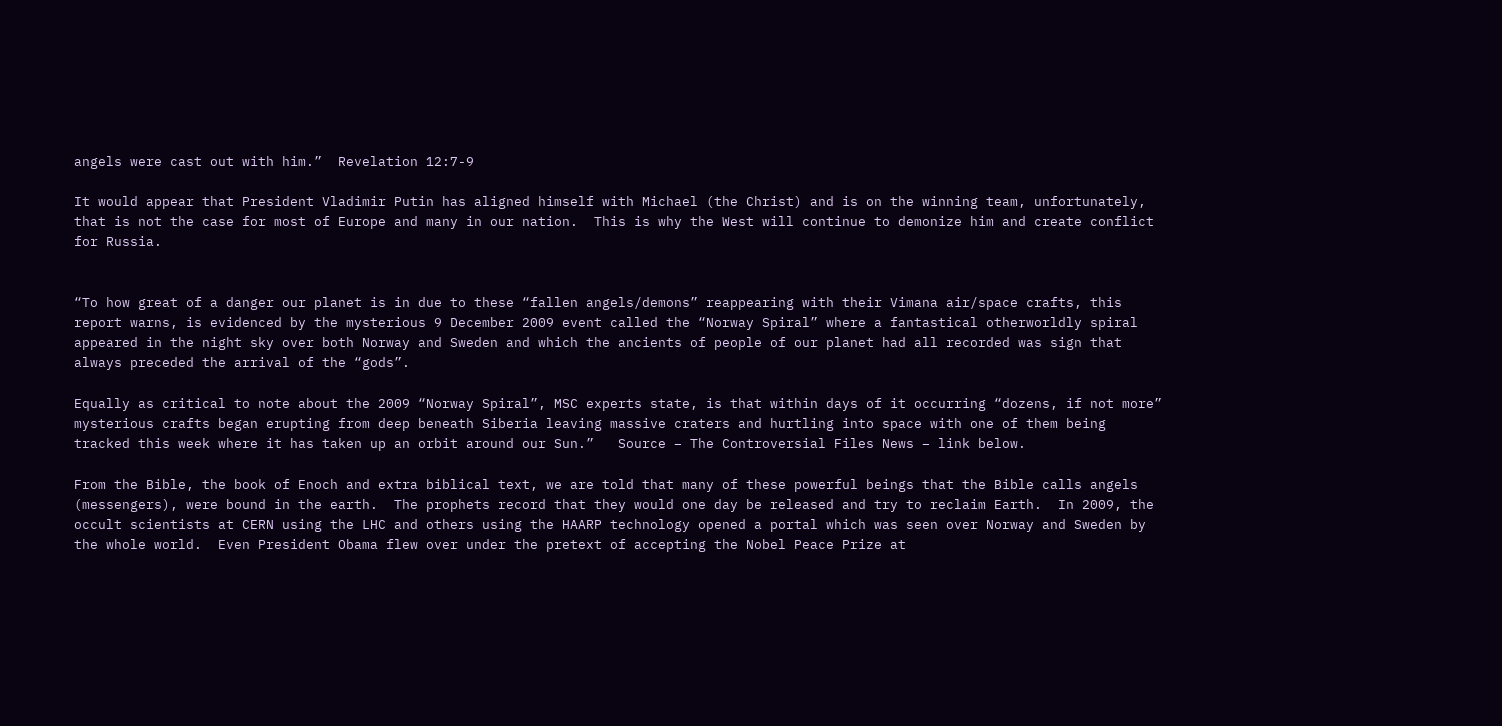angels were cast out with him.”  Revelation 12:7-9

It would appear that President Vladimir Putin has aligned himself with Michael (the Christ) and is on the winning team, unfortunately, that is not the case for most of Europe and many in our nation.  This is why the West will continue to demonize him and create conflict for Russia.


“To how great of a danger our planet is in due to these “fallen angels/demons” reappearing with their Vimana air/space crafts, this report warns, is evidenced by the mysterious 9 December 2009 event called the “Norway Spiral” where a fantastical otherworldly spiral appeared in the night sky over both Norway and Sweden and which the ancients of people of our planet had all recorded was sign that always preceded the arrival of the “gods”.

Equally as critical to note about the 2009 “Norway Spiral”, MSC experts state, is that within days of it occurring “dozens, if not more” mysterious crafts began erupting from deep beneath Siberia leaving massive craters and hurtling into space with one of them being tracked this week where it has taken up an orbit around our Sun.”   Source – The Controversial Files News – link below.

From the Bible, the book of Enoch and extra biblical text, we are told that many of these powerful beings that the Bible calls angels (messengers), were bound in the earth.  The prophets record that they would one day be released and try to reclaim Earth.  In 2009, the occult scientists at CERN using the LHC and others using the HAARP technology opened a portal which was seen over Norway and Sweden by the whole world.  Even President Obama flew over under the pretext of accepting the Nobel Peace Prize at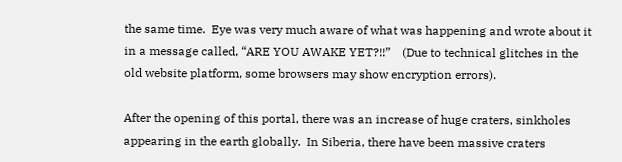the same time.  Eye was very much aware of what was happening and wrote about it in a message called, “ARE YOU AWAKE YET?!!”    (Due to technical glitches in the old website platform, some browsers may show encryption errors).

After the opening of this portal, there was an increase of huge craters, sinkholes appearing in the earth globally.  In Siberia, there have been massive craters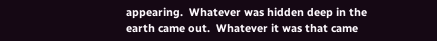appearing.  Whatever was hidden deep in the earth came out.  Whatever it was that came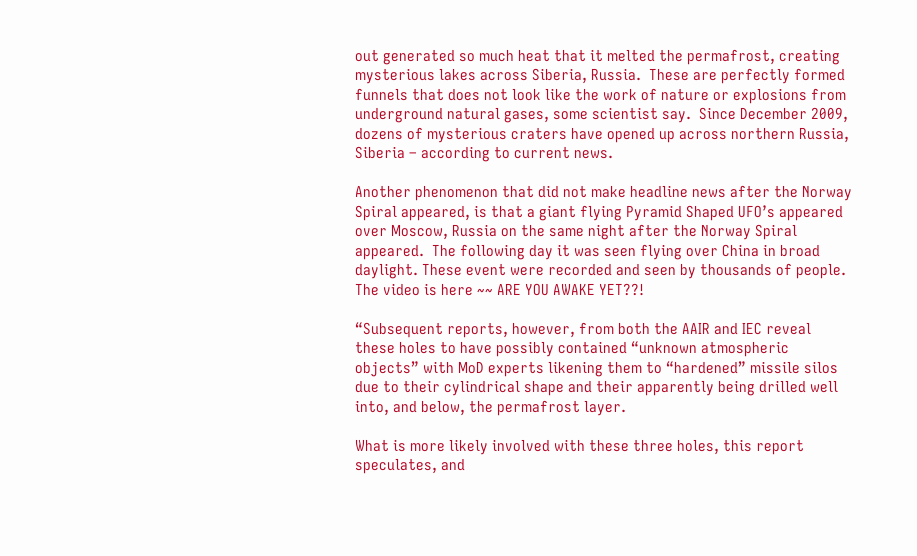out generated so much heat that it melted the permafrost, creating mysterious lakes across Siberia, Russia.  These are perfectly formed funnels that does not look like the work of nature or explosions from underground natural gases, some scientist say.  Since December 2009, dozens of mysterious craters have opened up across northern Russia, Siberia – according to current news.

Another phenomenon that did not make headline news after the Norway Spiral appeared, is that a giant flying Pyramid Shaped UFO’s appeared over Moscow, Russia on the same night after the Norway Spiral appeared.  The following day it was seen flying over China in broad daylight. These event were recorded and seen by thousands of people.  The video is here ~~ ARE YOU AWAKE YET??!

“Subsequent reports, however, from both the AAIR and IEC reveal these holes to have possibly contained “unknown atmospheric objects” with MoD experts likening them to “hardened” missile silos  due to their cylindrical shape and their apparently being drilled well into, and below, the permafrost layer.

What is more likely involved with these three holes, this report speculates, and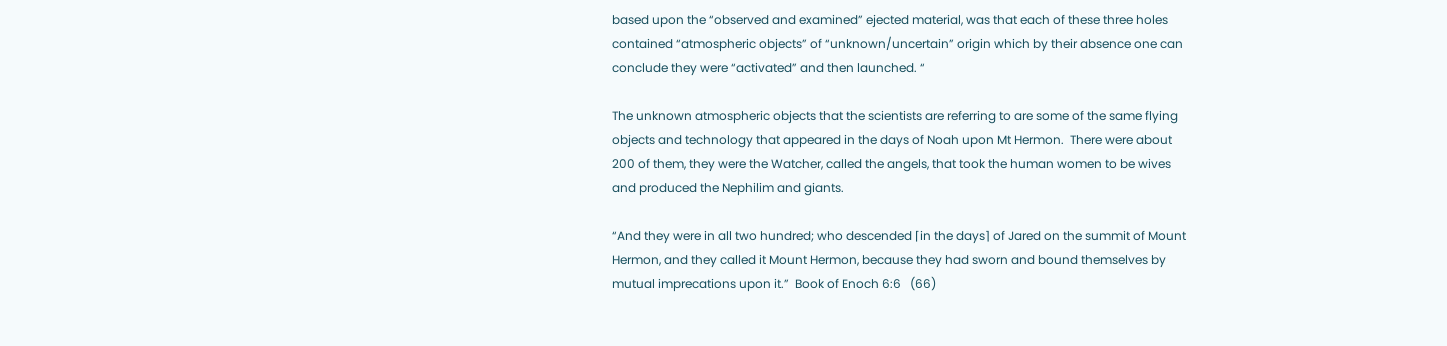based upon the “observed and examined” ejected material, was that each of these three holes contained “atmospheric objects” of “unknown/uncertain” origin which by their absence one can conclude they were “activated” and then launched. “

The unknown atmospheric objects that the scientists are referring to are some of the same flying objects and technology that appeared in the days of Noah upon Mt Hermon.  There were about 200 of them, they were the Watcher, called the angels, that took the human women to be wives and produced the Nephilim and giants.

“And they were in all two hundred; who descended ⌈in the days⌉ of Jared on the summit of Mount Hermon, and they called it Mount Hermon, because they had sworn and bound themselves by mutual imprecations upon it.”  Book of Enoch 6:6   (66)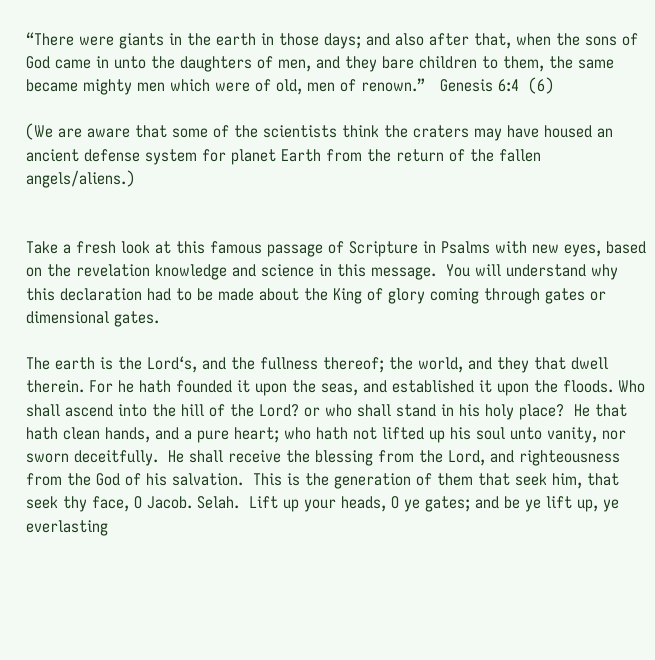“There were giants in the earth in those days; and also after that, when the sons of God came in unto the daughters of men, and they bare children to them, the same became mighty men which were of old, men of renown.”   Genesis 6:4  (6)

(We are aware that some of the scientists think the craters may have housed an ancient defense system for planet Earth from the return of the fallen angels/aliens.)


Take a fresh look at this famous passage of Scripture in Psalms with new eyes, based on the revelation knowledge and science in this message.  You will understand why this declaration had to be made about the King of glory coming through gates or dimensional gates.

The earth is the Lord‘s, and the fullness thereof; the world, and they that dwell therein. For he hath founded it upon the seas, and established it upon the floods. Who shall ascend into the hill of the Lord? or who shall stand in his holy place?  He that hath clean hands, and a pure heart; who hath not lifted up his soul unto vanity, nor sworn deceitfully.  He shall receive the blessing from the Lord, and righteousness from the God of his salvation.  This is the generation of them that seek him, that seek thy face, O Jacob. Selah.  Lift up your heads, O ye gates; and be ye lift up, ye everlasting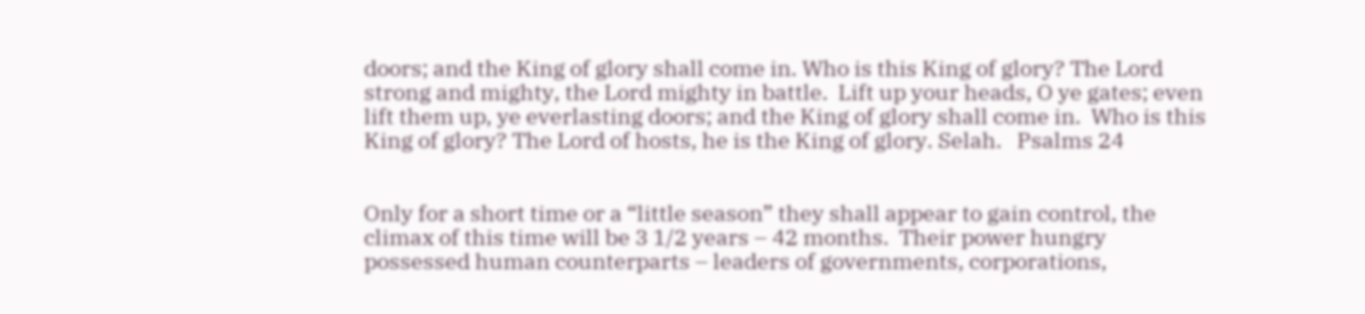doors; and the King of glory shall come in. Who is this King of glory? The Lord strong and mighty, the Lord mighty in battle.  Lift up your heads, O ye gates; even lift them up, ye everlasting doors; and the King of glory shall come in.  Who is this King of glory? The Lord of hosts, he is the King of glory. Selah.   Psalms 24


Only for a short time or a “little season” they shall appear to gain control, the climax of this time will be 3 1/2 years – 42 months.  Their power hungry possessed human counterparts – leaders of governments, corporations,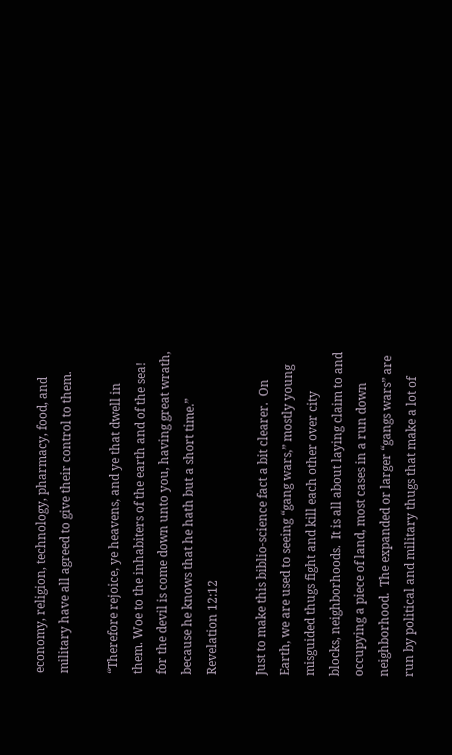economy, religion, technology, pharmacy, food, and military have all agreed to give their control to them.

“Therefore rejoice, ye heavens, and ye that dwell in them. Woe to the inhabiters of the earth and of the sea! for the devil is come down unto you, having great wrath, because he knows that he hath but a short time.”  Revelation 12:12

Just to make this biblio-science fact a bit clearer.  On Earth, we are used to seeing “gang wars,” mostly young misguided thugs fight and kill each other over city blocks, neighborhoods.  It is all about laying claim to and occupying a piece of land, most cases in a run down neighborhood.  The expanded or larger “gangs wars” are run by political and military thugs that make a lot of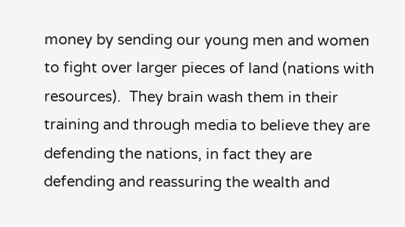money by sending our young men and women to fight over larger pieces of land (nations with resources).  They brain wash them in their training and through media to believe they are defending the nations, in fact they are defending and reassuring the wealth and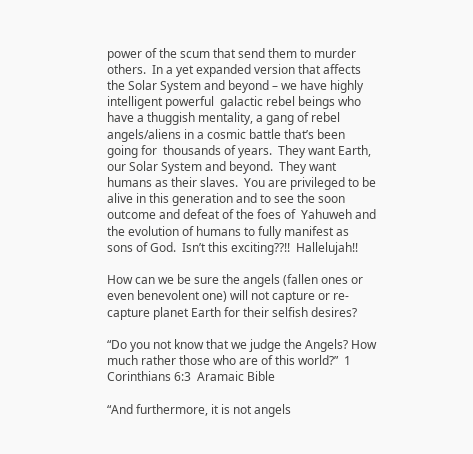power of the scum that send them to murder others.  In a yet expanded version that affects the Solar System and beyond – we have highly intelligent powerful  galactic rebel beings who have a thuggish mentality, a gang of rebel angels/aliens in a cosmic battle that’s been going for  thousands of years.  They want Earth, our Solar System and beyond.  They want humans as their slaves.  You are privileged to be alive in this generation and to see the soon outcome and defeat of the foes of  Yahuweh and the evolution of humans to fully manifest as sons of God.  Isn’t this exciting??!!  Hallelujah!!

How can we be sure the angels (fallen ones or even benevolent one) will not capture or re-capture planet Earth for their selfish desires?

“Do you not know that we judge the Angels? How much rather those who are of this world?”  1 Corinthians 6:3  Aramaic Bible

“And furthermore, it is not angels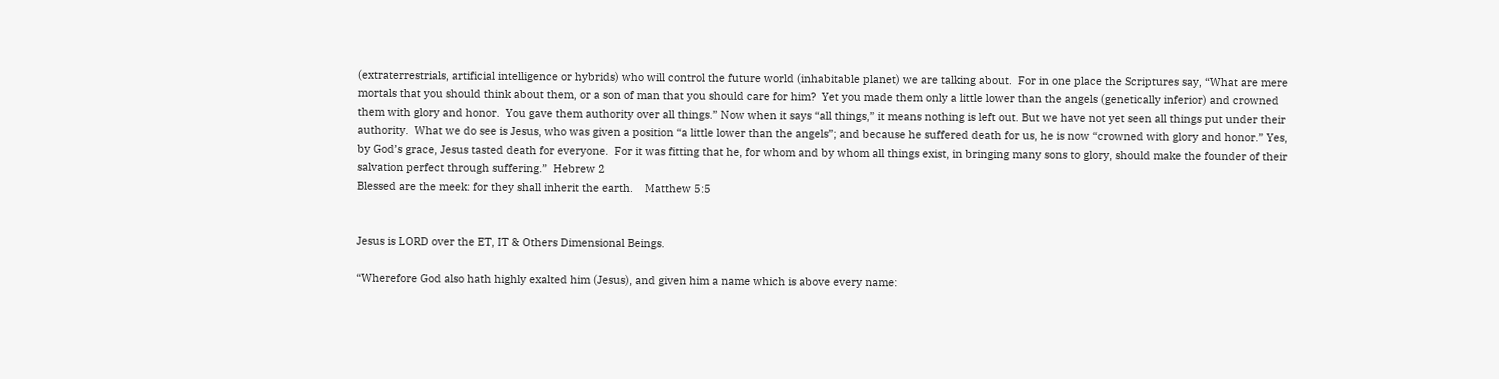(extraterrestrials, artificial intelligence or hybrids) who will control the future world (inhabitable planet) we are talking about.  For in one place the Scriptures say, “What are mere mortals that you should think about them, or a son of man that you should care for him?  Yet you made them only a little lower than the angels (genetically inferior) and crowned them with glory and honor.  You gave them authority over all things.” Now when it says “all things,” it means nothing is left out. But we have not yet seen all things put under their authority.  What we do see is Jesus, who was given a position “a little lower than the angels”; and because he suffered death for us, he is now “crowned with glory and honor.” Yes, by God’s grace, Jesus tasted death for everyone.  For it was fitting that he, for whom and by whom all things exist, in bringing many sons to glory, should make the founder of their salvation perfect through suffering.”  Hebrew 2
Blessed are the meek: for they shall inherit the earth.    Matthew 5:5


Jesus is LORD over the ET, IT & Others Dimensional Beings.

“Wherefore God also hath highly exalted him (Jesus), and given him a name which is above every name: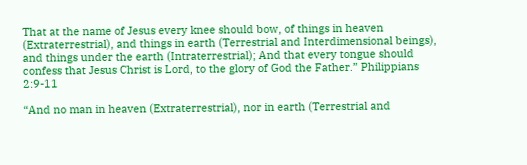That at the name of Jesus every knee should bow, of things in heaven (Extraterrestrial), and things in earth (Terrestrial and Interdimensional beings), and things under the earth (Intraterrestrial); And that every tongue should confess that Jesus Christ is Lord, to the glory of God the Father.” Philippians 2:9-11

“And no man in heaven (Extraterrestrial), nor in earth (Terrestrial and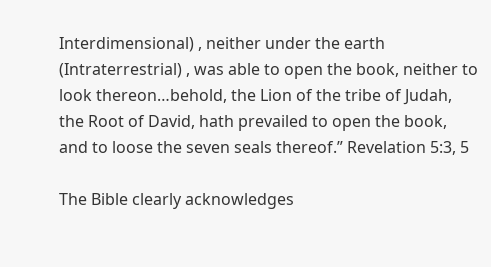Interdimensional) , neither under the earth (Intraterrestrial) , was able to open the book, neither to look thereon…behold, the Lion of the tribe of Judah, the Root of David, hath prevailed to open the book, and to loose the seven seals thereof.” Revelation 5:3, 5

The Bible clearly acknowledges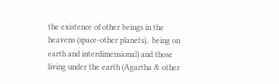the existence of other beings in the heavens (space-other planets),  being on earth and interdimensional) and those living under the earth (Agartha & other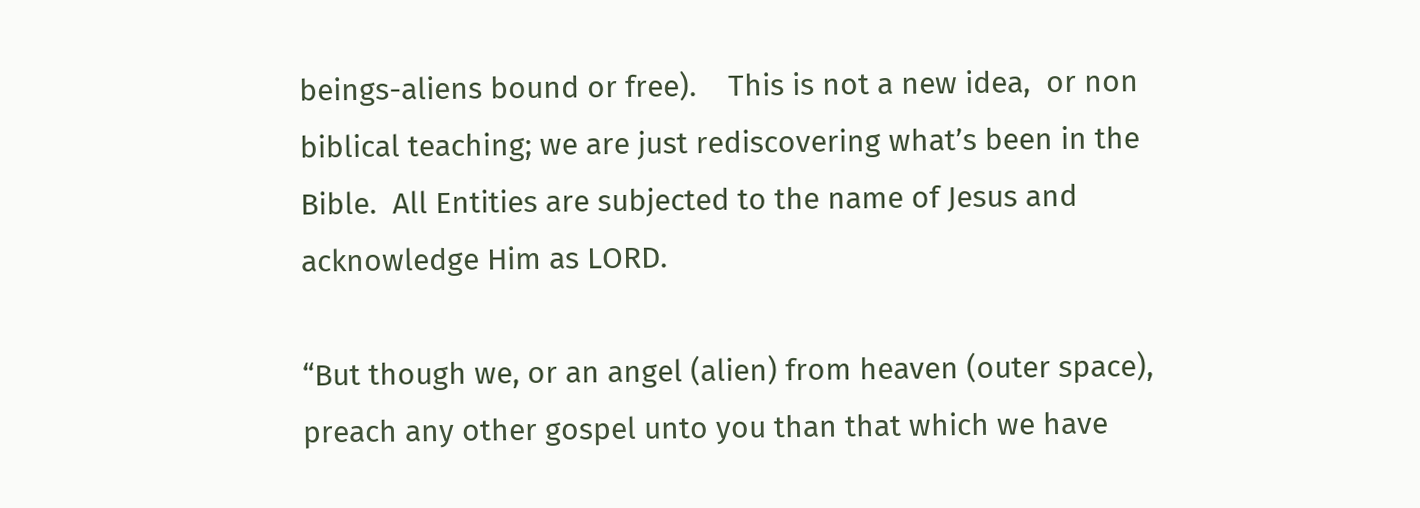beings-aliens bound or free).    This is not a new idea,  or non biblical teaching; we are just rediscovering what’s been in the Bible.  All Entities are subjected to the name of Jesus and acknowledge Him as LORD.

“But though we, or an angel (alien) from heaven (outer space), preach any other gospel unto you than that which we have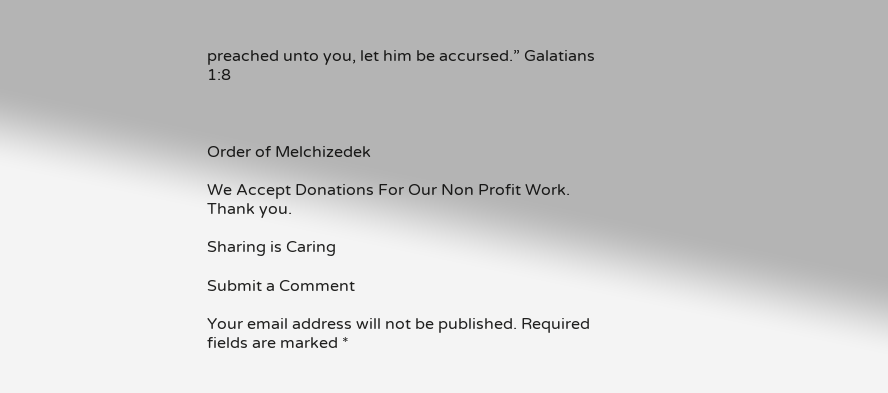preached unto you, let him be accursed.” Galatians 1:8



Order of Melchizedek

We Accept Donations For Our Non Profit Work. Thank you.

Sharing is Caring

Submit a Comment

Your email address will not be published. Required fields are marked *